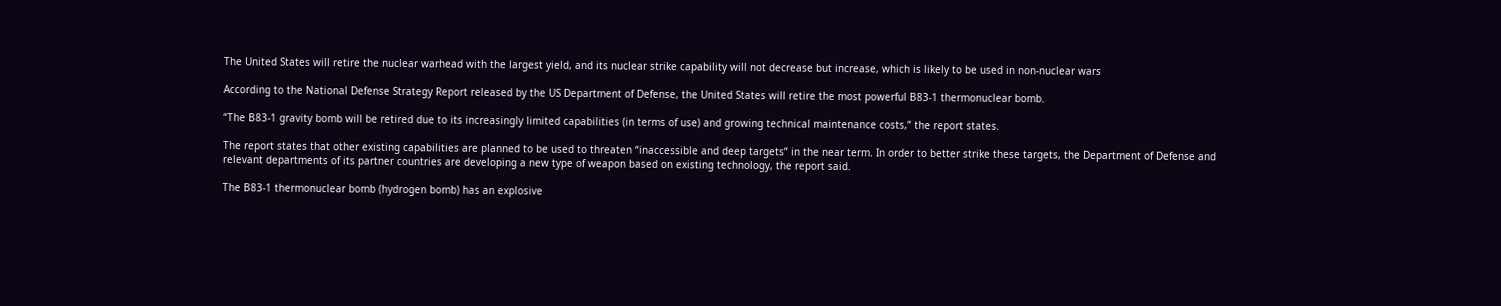The United States will retire the nuclear warhead with the largest yield, and its nuclear strike capability will not decrease but increase, which is likely to be used in non-nuclear wars

According to the National Defense Strategy Report released by the US Department of Defense, the United States will retire the most powerful B83-1 thermonuclear bomb.

“The B83-1 gravity bomb will be retired due to its increasingly limited capabilities (in terms of use) and growing technical maintenance costs,” the report states.

The report states that other existing capabilities are planned to be used to threaten “inaccessible and deep targets” in the near term. In order to better strike these targets, the Department of Defense and relevant departments of its partner countries are developing a new type of weapon based on existing technology, the report said.

The B83-1 thermonuclear bomb (hydrogen bomb) has an explosive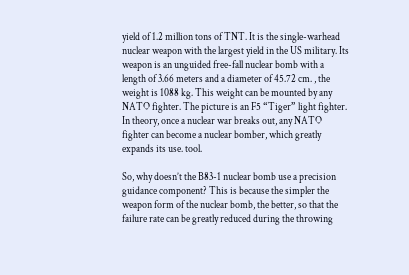yield of 1.2 million tons of TNT. It is the single-warhead nuclear weapon with the largest yield in the US military. Its weapon is an unguided free-fall nuclear bomb with a length of 3.66 meters and a diameter of 45.72 cm. , the weight is 1088 kg. This weight can be mounted by any NATO fighter. The picture is an F5 “Tiger” light fighter. In theory, once a nuclear war breaks out, any NATO fighter can become a nuclear bomber, which greatly expands its use. tool.

So, why doesn’t the B83-1 nuclear bomb use a precision guidance component? This is because the simpler the weapon form of the nuclear bomb, the better, so that the failure rate can be greatly reduced during the throwing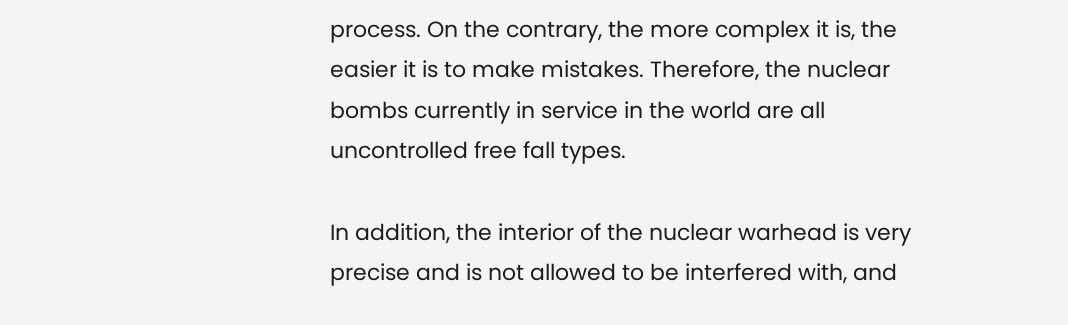process. On the contrary, the more complex it is, the easier it is to make mistakes. Therefore, the nuclear bombs currently in service in the world are all uncontrolled free fall types.

In addition, the interior of the nuclear warhead is very precise and is not allowed to be interfered with, and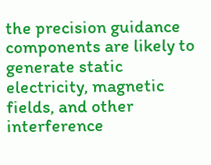the precision guidance components are likely to generate static electricity, magnetic fields, and other interference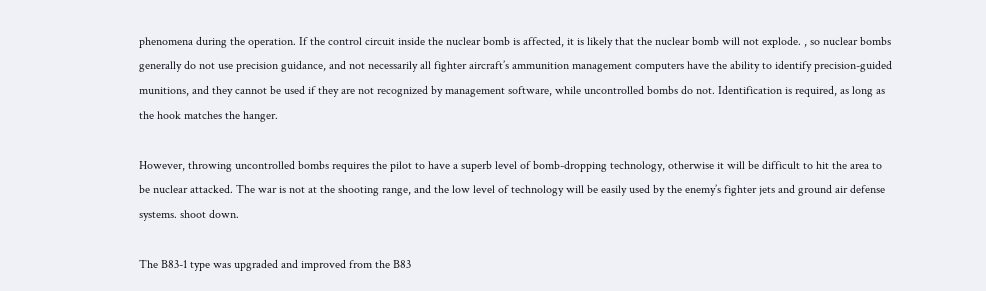phenomena during the operation. If the control circuit inside the nuclear bomb is affected, it is likely that the nuclear bomb will not explode. , so nuclear bombs generally do not use precision guidance, and not necessarily all fighter aircraft’s ammunition management computers have the ability to identify precision-guided munitions, and they cannot be used if they are not recognized by management software, while uncontrolled bombs do not. Identification is required, as long as the hook matches the hanger.

However, throwing uncontrolled bombs requires the pilot to have a superb level of bomb-dropping technology, otherwise it will be difficult to hit the area to be nuclear attacked. The war is not at the shooting range, and the low level of technology will be easily used by the enemy’s fighter jets and ground air defense systems. shoot down.

The B83-1 type was upgraded and improved from the B83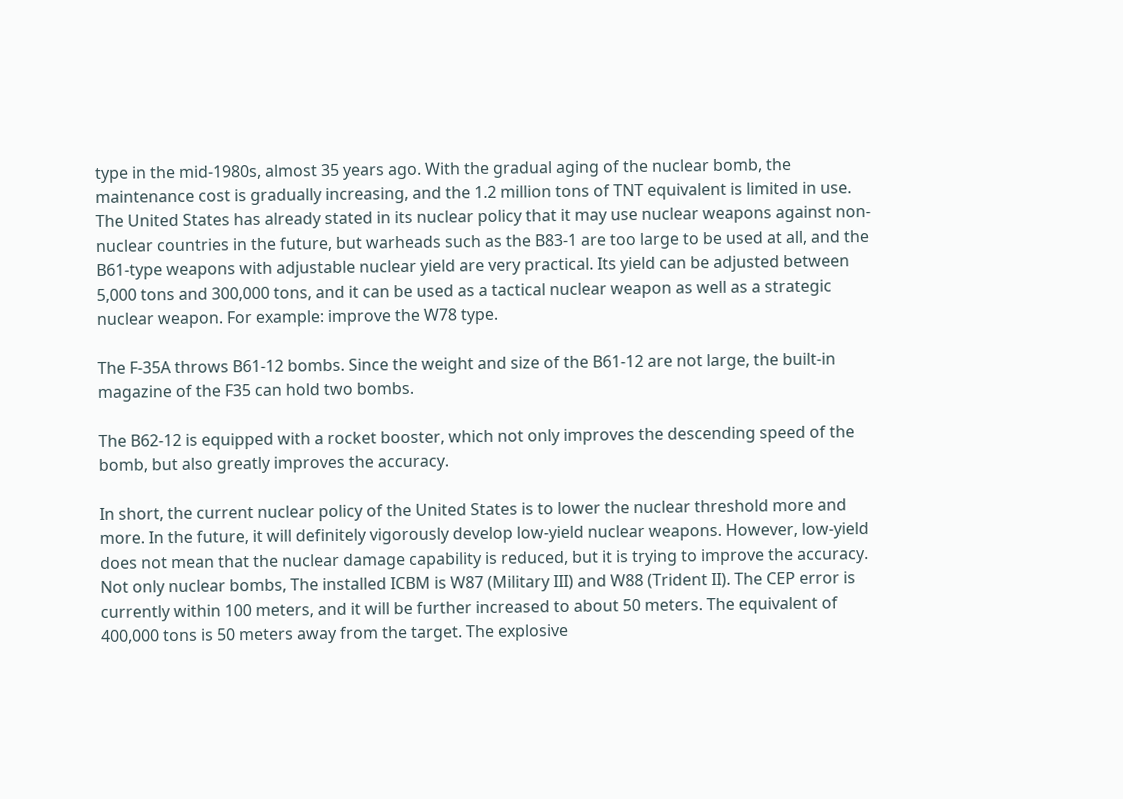type in the mid-1980s, almost 35 years ago. With the gradual aging of the nuclear bomb, the maintenance cost is gradually increasing, and the 1.2 million tons of TNT equivalent is limited in use. The United States has already stated in its nuclear policy that it may use nuclear weapons against non-nuclear countries in the future, but warheads such as the B83-1 are too large to be used at all, and the B61-type weapons with adjustable nuclear yield are very practical. Its yield can be adjusted between 5,000 tons and 300,000 tons, and it can be used as a tactical nuclear weapon as well as a strategic nuclear weapon. For example: improve the W78 type.

The F-35A throws B61-12 bombs. Since the weight and size of the B61-12 are not large, the built-in magazine of the F35 can hold two bombs.

The B62-12 is equipped with a rocket booster, which not only improves the descending speed of the bomb, but also greatly improves the accuracy.

In short, the current nuclear policy of the United States is to lower the nuclear threshold more and more. In the future, it will definitely vigorously develop low-yield nuclear weapons. However, low-yield does not mean that the nuclear damage capability is reduced, but it is trying to improve the accuracy. Not only nuclear bombs, The installed ICBM is W87 (Military III) and W88 (Trident II). The CEP error is currently within 100 meters, and it will be further increased to about 50 meters. The equivalent of 400,000 tons is 50 meters away from the target. The explosive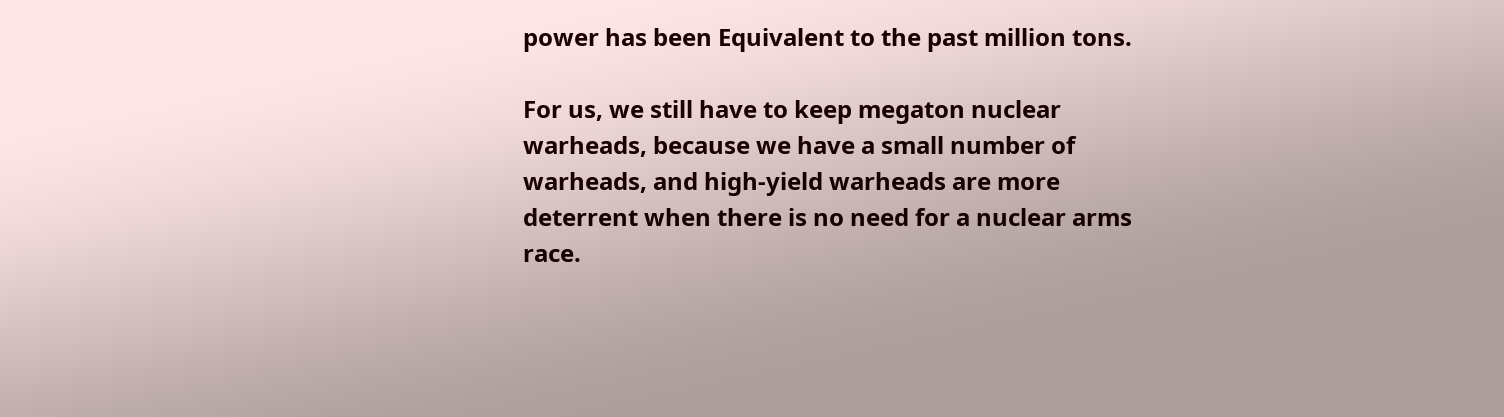power has been Equivalent to the past million tons.

For us, we still have to keep megaton nuclear warheads, because we have a small number of warheads, and high-yield warheads are more deterrent when there is no need for a nuclear arms race.